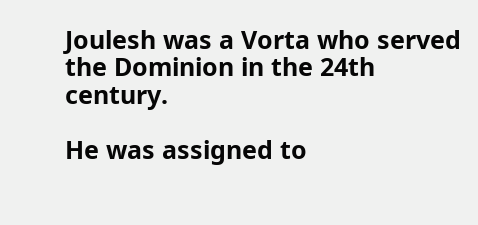Joulesh was a Vorta who served the Dominion in the 24th century.

He was assigned to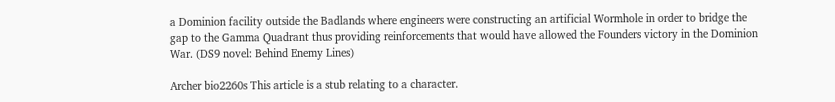a Dominion facility outside the Badlands where engineers were constructing an artificial Wormhole in order to bridge the gap to the Gamma Quadrant thus providing reinforcements that would have allowed the Founders victory in the Dominion War. (DS9 novel: Behind Enemy Lines)

Archer bio2260s This article is a stub relating to a character.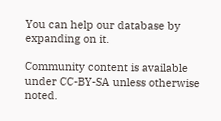You can help our database by expanding on it.

Community content is available under CC-BY-SA unless otherwise noted.